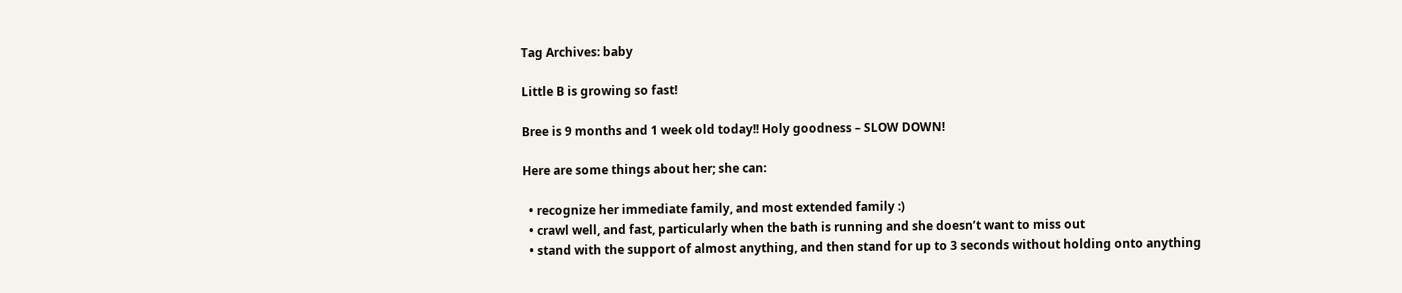Tag Archives: baby

Little B is growing so fast!

Bree is 9 months and 1 week old today!! Holy goodness – SLOW DOWN!

Here are some things about her; she can:

  • recognize her immediate family, and most extended family :)
  • crawl well, and fast, particularly when the bath is running and she doesn’t want to miss out
  • stand with the support of almost anything, and then stand for up to 3 seconds without holding onto anything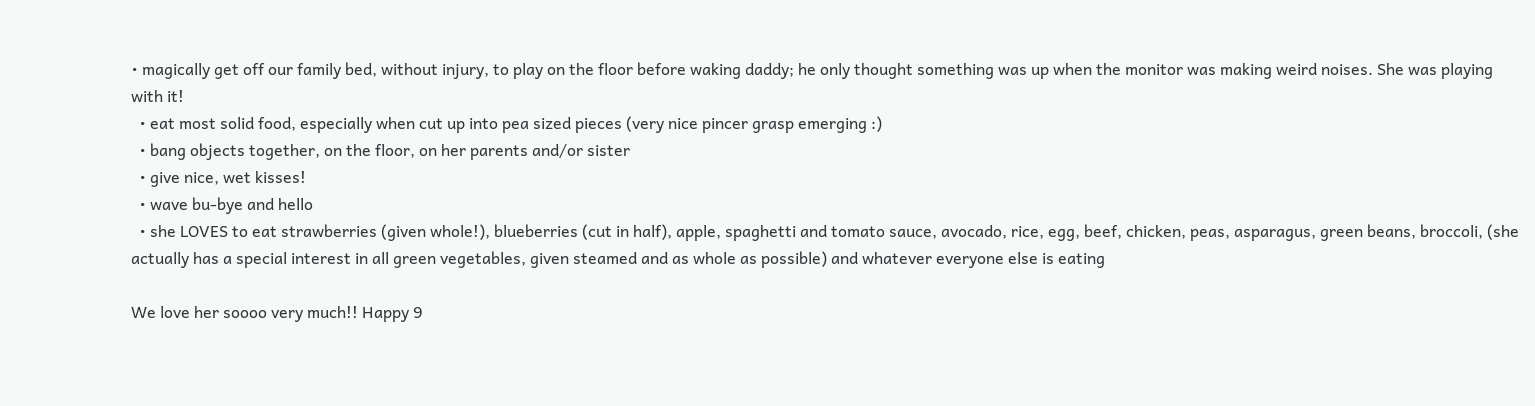• magically get off our family bed, without injury, to play on the floor before waking daddy; he only thought something was up when the monitor was making weird noises. She was playing with it!
  • eat most solid food, especially when cut up into pea sized pieces (very nice pincer grasp emerging :)
  • bang objects together, on the floor, on her parents and/or sister
  • give nice, wet kisses!
  • wave bu-bye and hello
  • she LOVES to eat strawberries (given whole!), blueberries (cut in half), apple, spaghetti and tomato sauce, avocado, rice, egg, beef, chicken, peas, asparagus, green beans, broccoli, (she actually has a special interest in all green vegetables, given steamed and as whole as possible) and whatever everyone else is eating

We love her soooo very much!! Happy 9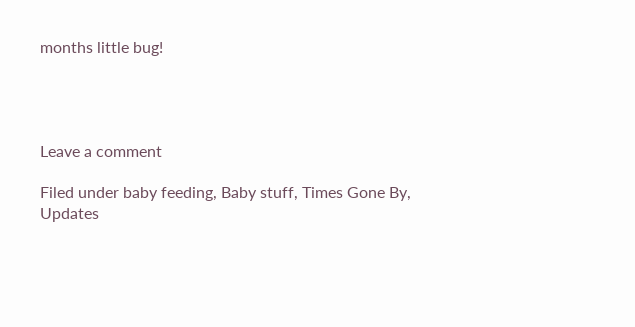months little bug!




Leave a comment

Filed under baby feeding, Baby stuff, Times Gone By, Updates